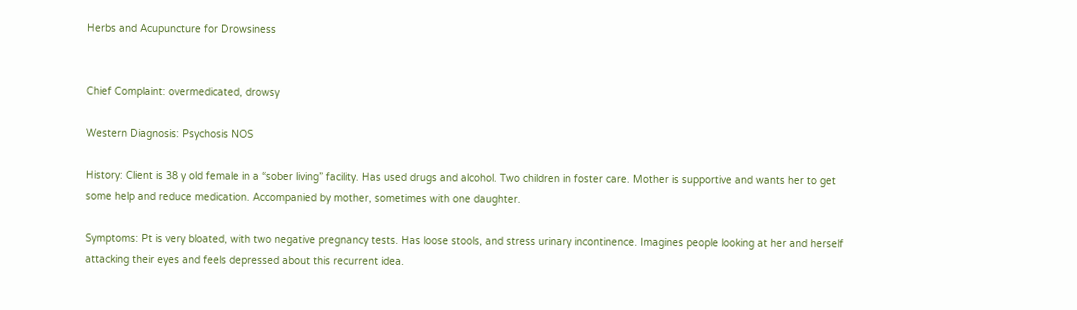Herbs and Acupuncture for Drowsiness


Chief Complaint: overmedicated, drowsy

Western Diagnosis: Psychosis NOS

History: Client is 38 y old female in a “sober living” facility. Has used drugs and alcohol. Two children in foster care. Mother is supportive and wants her to get some help and reduce medication. Accompanied by mother, sometimes with one daughter.

Symptoms: Pt is very bloated, with two negative pregnancy tests. Has loose stools, and stress urinary incontinence. Imagines people looking at her and herself attacking their eyes and feels depressed about this recurrent idea.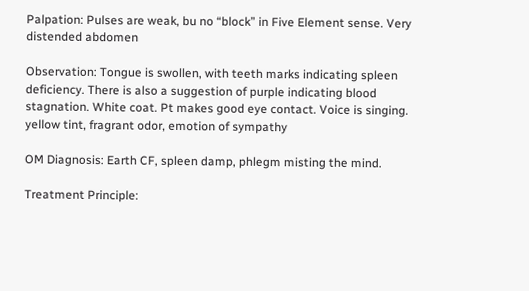Palpation: Pulses are weak, bu no “block” in Five Element sense. Very distended abdomen

Observation: Tongue is swollen, with teeth marks indicating spleen deficiency. There is also a suggestion of purple indicating blood stagnation. White coat. Pt makes good eye contact. Voice is singing. yellow tint, fragrant odor, emotion of sympathy

OM Diagnosis: Earth CF, spleen damp, phlegm misting the mind.

Treatment Principle: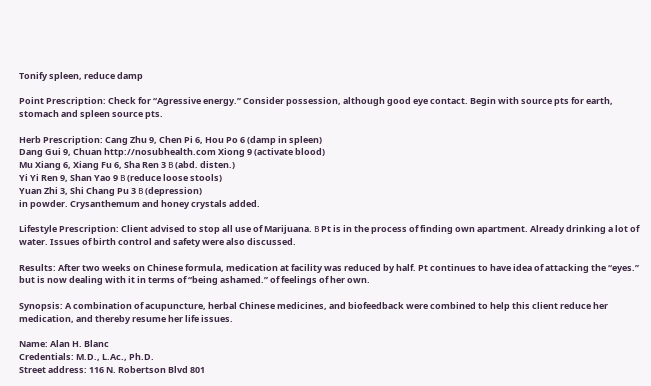Tonify spleen, reduce damp

Point Prescription: Check for “Agressive energy.” Consider possession, although good eye contact. Begin with source pts for earth, stomach and spleen source pts.

Herb Prescription: Cang Zhu 9, Chen Pi 6, Hou Po 6 (damp in spleen)
Dang Gui 9, Chuan http://nosubhealth.com Xiong 9 (activate blood)
Mu Xiang 6, Xiang Fu 6, Sha Ren 3 В (abd. disten.)
Yi Yi Ren 9, Shan Yao 9 В (reduce loose stools)
Yuan Zhi 3, Shi Chang Pu 3 В (depression)
in powder. Crysanthemum and honey crystals added.

Lifestyle Prescription: Client advised to stop all use of Marijuana. В Pt is in the process of finding own apartment. Already drinking a lot of water. Issues of birth control and safety were also discussed.

Results: After two weeks on Chinese formula, medication at facility was reduced by half. Pt continues to have idea of attacking the “eyes.” but is now dealing with it in terms of “being ashamed.” of feelings of her own.

Synopsis: A combination of acupuncture, herbal Chinese medicines, and biofeedback were combined to help this client reduce her medication, and thereby resume her life issues.

Name: Alan H. Blanc
Credentials: M.D., L.Ac., Ph.D.
Street address: 116 N. Robertson Blvd 801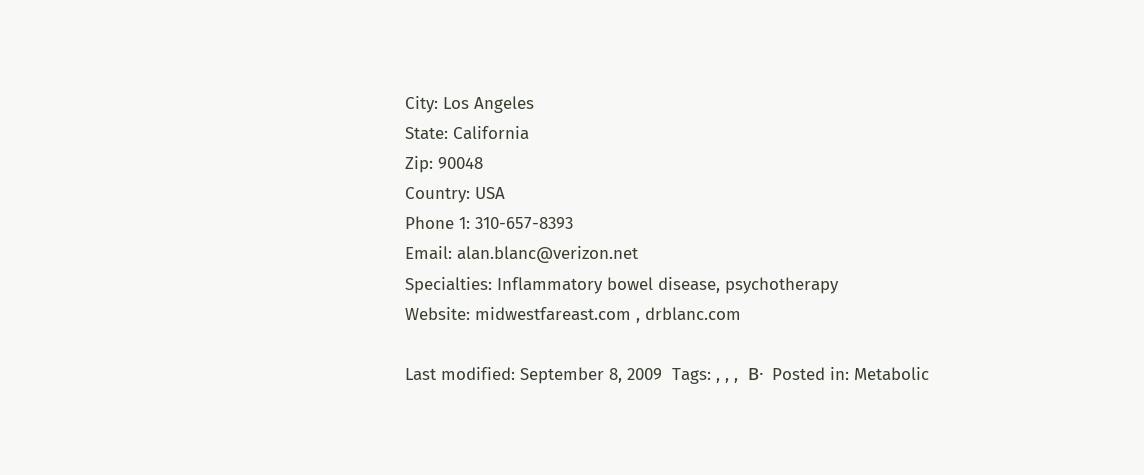City: Los Angeles
State: California
Zip: 90048
Country: USA
Phone 1: 310-657-8393
Email: alan.blanc@verizon.net
Specialties: Inflammatory bowel disease, psychotherapy
Website: midwestfareast.com , drblanc.com

Last modified: September 8, 2009  Tags: , , ,  В·  Posted in: Metabolic